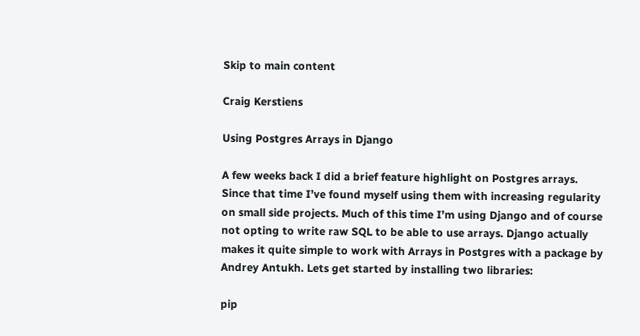Skip to main content

Craig Kerstiens

Using Postgres Arrays in Django

A few weeks back I did a brief feature highlight on Postgres arrays. Since that time I’ve found myself using them with increasing regularity on small side projects. Much of this time I’m using Django and of course not opting to write raw SQL to be able to use arrays. Django actually makes it quite simple to work with Arrays in Postgres with a package by Andrey Antukh. Lets get started by installing two libraries:

pip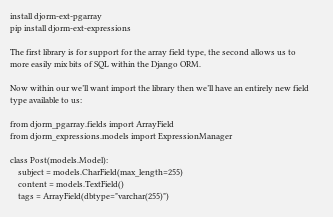install djorm-ext-pgarray
pip install djorm-ext-expressions

The first library is for support for the array field type, the second allows us to more easily mix bits of SQL within the Django ORM.

Now within our we’ll want import the library then we’ll have an entirely new field type available to us:

from djorm_pgarray.fields import ArrayField
from djorm_expressions.models import ExpressionManager

class Post(models.Model):
    subject = models.CharField(max_length=255)
    content = models.TextField()
    tags = ArrayField(dbtype="varchar(255)")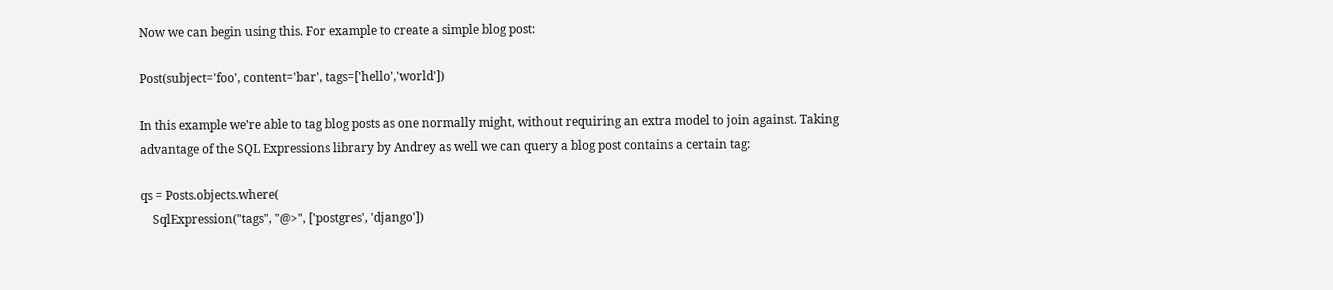Now we can begin using this. For example to create a simple blog post:

Post(subject='foo', content='bar', tags=['hello','world'])

In this example we’re able to tag blog posts as one normally might, without requiring an extra model to join against. Taking advantage of the SQL Expressions library by Andrey as well we can query a blog post contains a certain tag:

qs = Posts.objects.where(
    SqlExpression("tags", "@>", ['postgres', 'django'])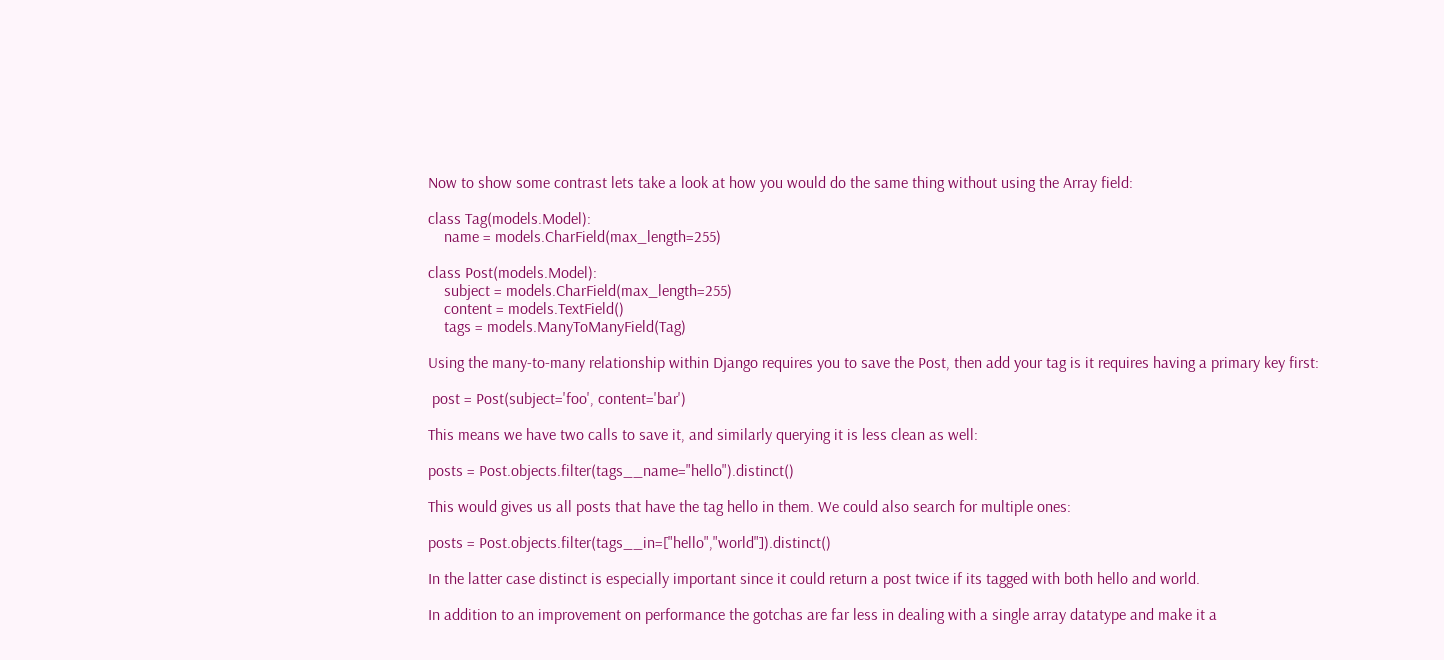Now to show some contrast lets take a look at how you would do the same thing without using the Array field:

class Tag(models.Model):
    name = models.CharField(max_length=255)

class Post(models.Model):
    subject = models.CharField(max_length=255)
    content = models.TextField()
    tags = models.ManyToManyField(Tag)

Using the many-to-many relationship within Django requires you to save the Post, then add your tag is it requires having a primary key first:

 post = Post(subject='foo', content='bar')

This means we have two calls to save it, and similarly querying it is less clean as well:

posts = Post.objects.filter(tags__name="hello").distinct()

This would gives us all posts that have the tag hello in them. We could also search for multiple ones:

posts = Post.objects.filter(tags__in=["hello","world"]).distinct()

In the latter case distinct is especially important since it could return a post twice if its tagged with both hello and world.

In addition to an improvement on performance the gotchas are far less in dealing with a single array datatype and make it a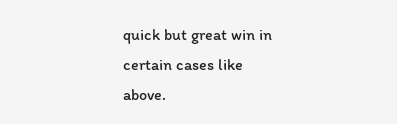quick but great win in certain cases like above.